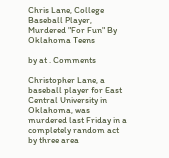Chris Lane, College Baseball Player, Murdered "For Fun" By Oklahoma Teens

by at . Comments

Christopher Lane, a baseball player for East Central University in Oklahoma, was murdered last Friday in a completely random act by three area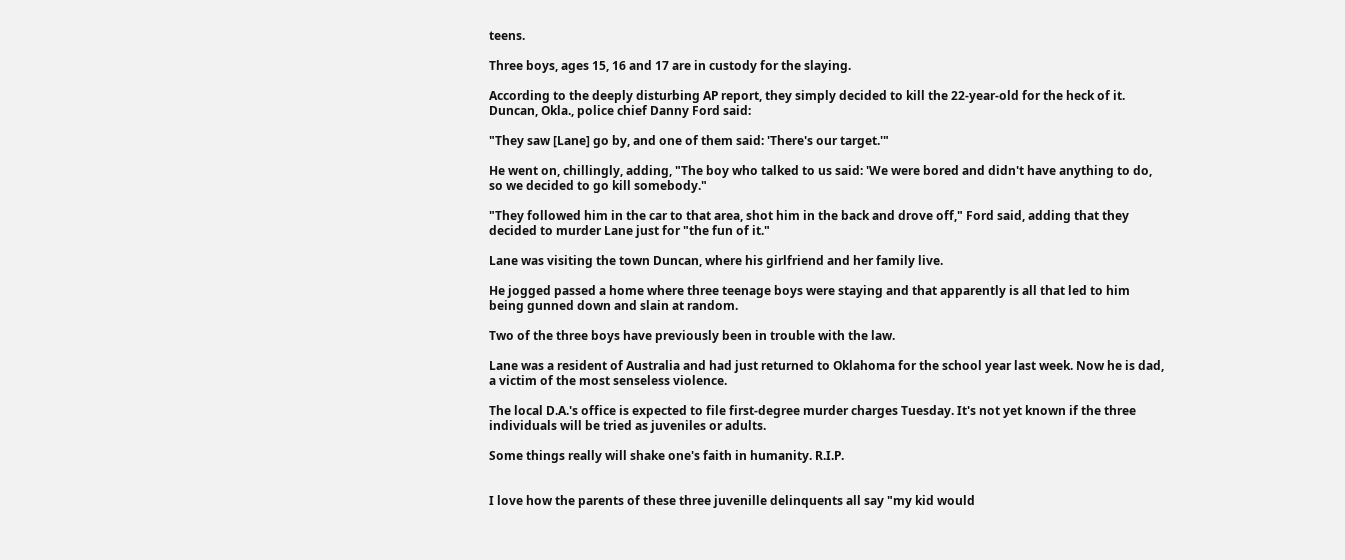teens.

Three boys, ages 15, 16 and 17 are in custody for the slaying.

According to the deeply disturbing AP report, they simply decided to kill the 22-year-old for the heck of it. Duncan, Okla., police chief Danny Ford said:

"They saw [Lane] go by, and one of them said: 'There's our target.'"

He went on, chillingly, adding, "The boy who talked to us said: 'We were bored and didn't have anything to do, so we decided to go kill somebody."

"They followed him in the car to that area, shot him in the back and drove off," Ford said, adding that they decided to murder Lane just for "the fun of it."

Lane was visiting the town Duncan, where his girlfriend and her family live.

He jogged passed a home where three teenage boys were staying and that apparently is all that led to him being gunned down and slain at random.

Two of the three boys have previously been in trouble with the law.

Lane was a resident of Australia and had just returned to Oklahoma for the school year last week. Now he is dad, a victim of the most senseless violence.

The local D.A.'s office is expected to file first-degree murder charges Tuesday. It's not yet known if the three individuals will be tried as juveniles or adults.

Some things really will shake one's faith in humanity. R.I.P.


I love how the parents of these three juvenille delinquents all say "my kid would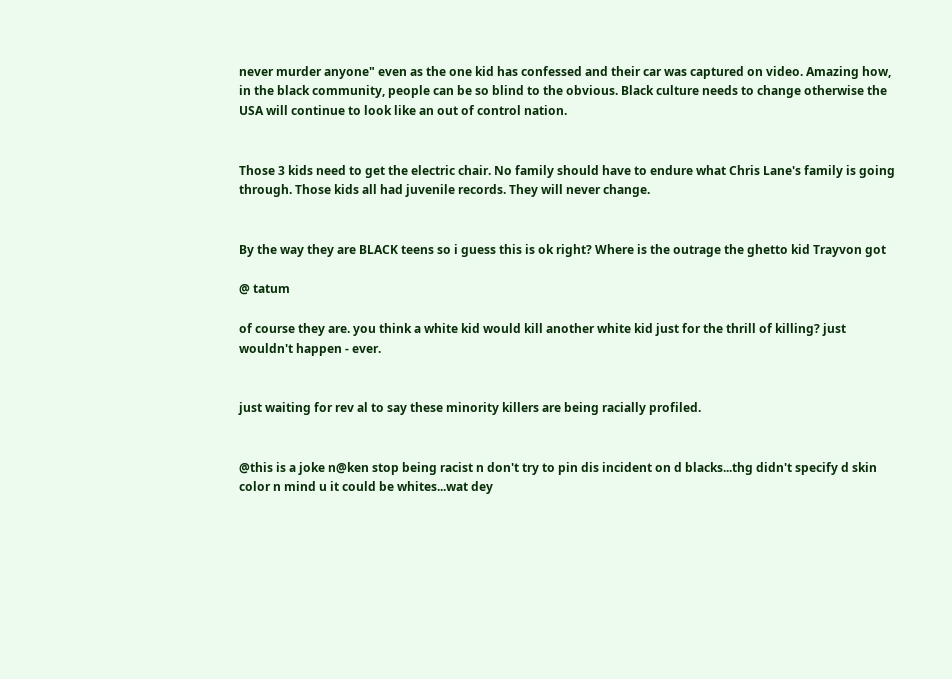never murder anyone" even as the one kid has confessed and their car was captured on video. Amazing how, in the black community, people can be so blind to the obvious. Black culture needs to change otherwise the USA will continue to look like an out of control nation.


Those 3 kids need to get the electric chair. No family should have to endure what Chris Lane's family is going through. Those kids all had juvenile records. They will never change.


By the way they are BLACK teens so i guess this is ok right? Where is the outrage the ghetto kid Trayvon got

@ tatum

of course they are. you think a white kid would kill another white kid just for the thrill of killing? just wouldn't happen - ever.


just waiting for rev al to say these minority killers are being racially profiled.


@this is a joke n@ken stop being racist n don't try to pin dis incident on d blacks...thg didn't specify d skin color n mind u it could be whites...wat dey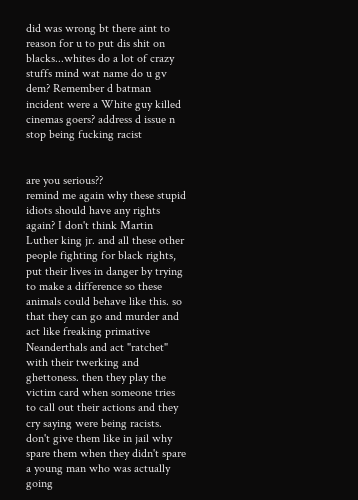did was wrong bt there aint to reason for u to put dis shit on blacks...whites do a lot of crazy stuffs mind wat name do u gv dem? Remember d batman incident were a White guy killed cinemas goers? address d issue n stop being fucking racist


are you serious??
remind me again why these stupid idiots should have any rights again? I don't think Martin Luther king jr. and all these other people fighting for black rights, put their lives in danger by trying to make a difference so these animals could behave like this. so that they can go and murder and act like freaking primative Neanderthals and act "ratchet" with their twerking and ghettoness. then they play the victim card when someone tries to call out their actions and they cry saying were being racists. don't give them like in jail why spare them when they didn't spare a young man who was actually going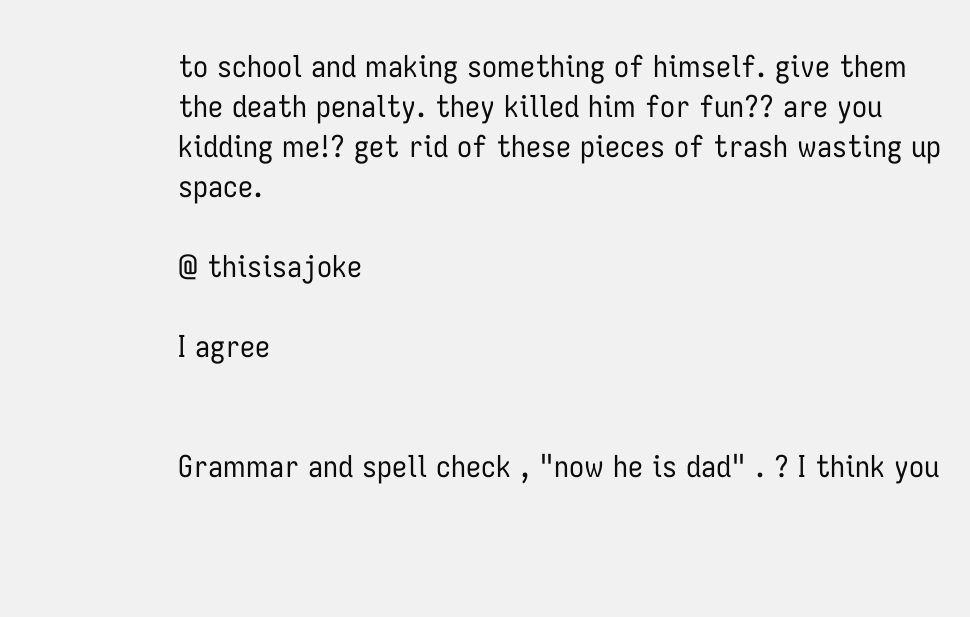to school and making something of himself. give them the death penalty. they killed him for fun?? are you kidding me!? get rid of these pieces of trash wasting up space.

@ thisisajoke

I agree


Grammar and spell check , "now he is dad" . ? I think you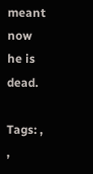meant now he is dead.

Tags: , ,